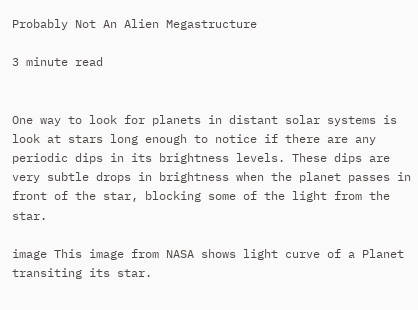Probably Not An Alien Megastructure

3 minute read


One way to look for planets in distant solar systems is look at stars long enough to notice if there are any periodic dips in its brightness levels. These dips are very subtle drops in brightness when the planet passes in front of the star, blocking some of the light from the star.

image This image from NASA shows light curve of a Planet transiting its star.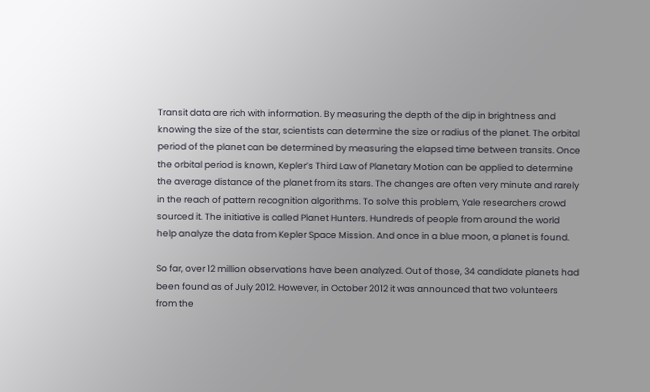Transit data are rich with information. By measuring the depth of the dip in brightness and knowing the size of the star, scientists can determine the size or radius of the planet. The orbital period of the planet can be determined by measuring the elapsed time between transits. Once the orbital period is known, Kepler’s Third Law of Planetary Motion can be applied to determine the average distance of the planet from its stars. The changes are often very minute and rarely in the reach of pattern recognition algorithms. To solve this problem, Yale researchers crowd sourced it. The initiative is called Planet Hunters. Hundreds of people from around the world help analyze the data from Kepler Space Mission. And once in a blue moon, a planet is found.

So far, over 12 million observations have been analyzed. Out of those, 34 candidate planets had been found as of July 2012. However, in October 2012 it was announced that two volunteers from the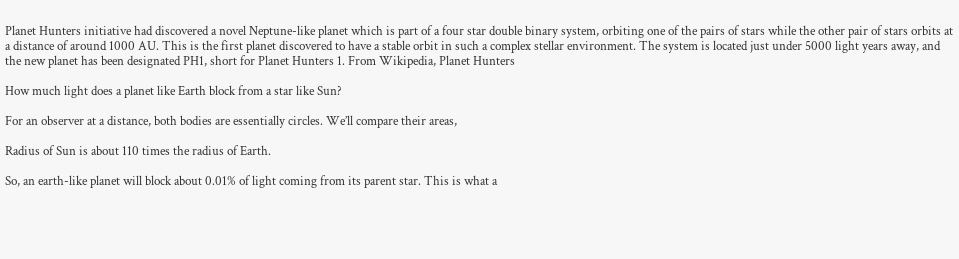Planet Hunters initiative had discovered a novel Neptune-like planet which is part of a four star double binary system, orbiting one of the pairs of stars while the other pair of stars orbits at a distance of around 1000 AU. This is the first planet discovered to have a stable orbit in such a complex stellar environment. The system is located just under 5000 light years away, and the new planet has been designated PH1, short for Planet Hunters 1. From Wikipedia, Planet Hunters

How much light does a planet like Earth block from a star like Sun?

For an observer at a distance, both bodies are essentially circles. We’ll compare their areas,

Radius of Sun is about 110 times the radius of Earth.

So, an earth-like planet will block about 0.01% of light coming from its parent star. This is what a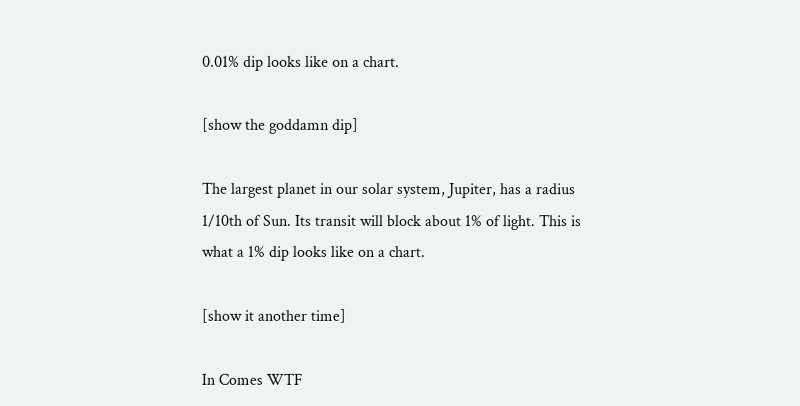0.01% dip looks like on a chart.

[show the goddamn dip]

The largest planet in our solar system, Jupiter, has a radius 1/10th of Sun. Its transit will block about 1% of light. This is what a 1% dip looks like on a chart.

[show it another time]

In Comes WTF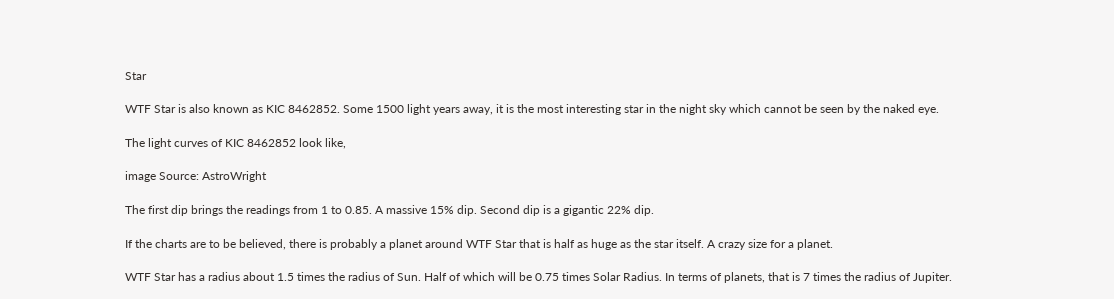Star

WTF Star is also known as KIC 8462852. Some 1500 light years away, it is the most interesting star in the night sky which cannot be seen by the naked eye.

The light curves of KIC 8462852 look like,

image Source: AstroWright

The first dip brings the readings from 1 to 0.85. A massive 15% dip. Second dip is a gigantic 22% dip.

If the charts are to be believed, there is probably a planet around WTF Star that is half as huge as the star itself. A crazy size for a planet.

WTF Star has a radius about 1.5 times the radius of Sun. Half of which will be 0.75 times Solar Radius. In terms of planets, that is 7 times the radius of Jupiter.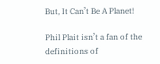But, It Can’t Be A Planet!

Phil Plait isn’t a fan of the definitions of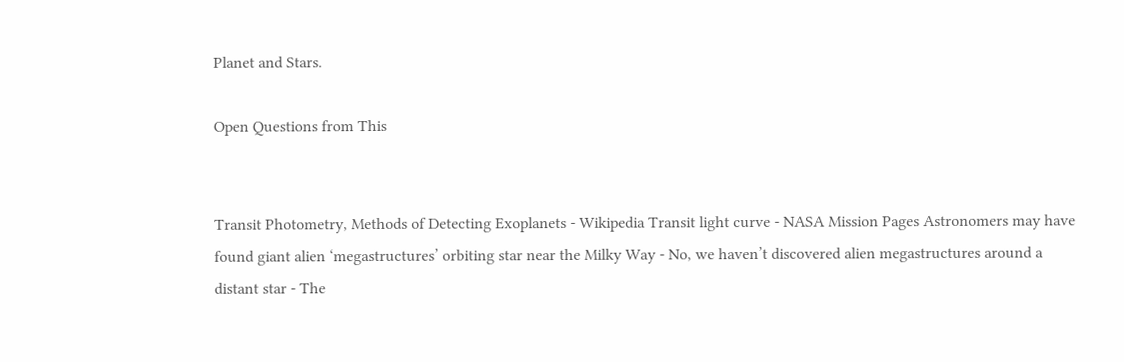Planet and Stars.

Open Questions from This


Transit Photometry, Methods of Detecting Exoplanets - Wikipedia Transit light curve - NASA Mission Pages Astronomers may have found giant alien ‘megastructures’ orbiting star near the Milky Way - No, we haven’t discovered alien megastructures around a distant star - The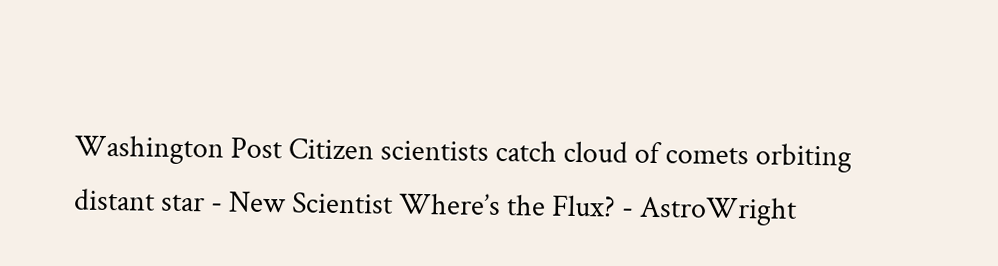Washington Post Citizen scientists catch cloud of comets orbiting distant star - New Scientist Where’s the Flux? - AstroWright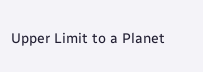Upper Limit to a Planet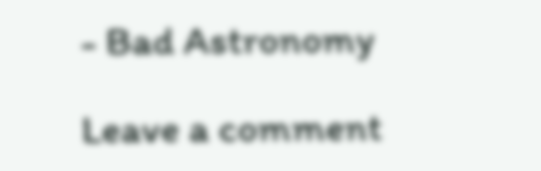- Bad Astronomy

Leave a comment